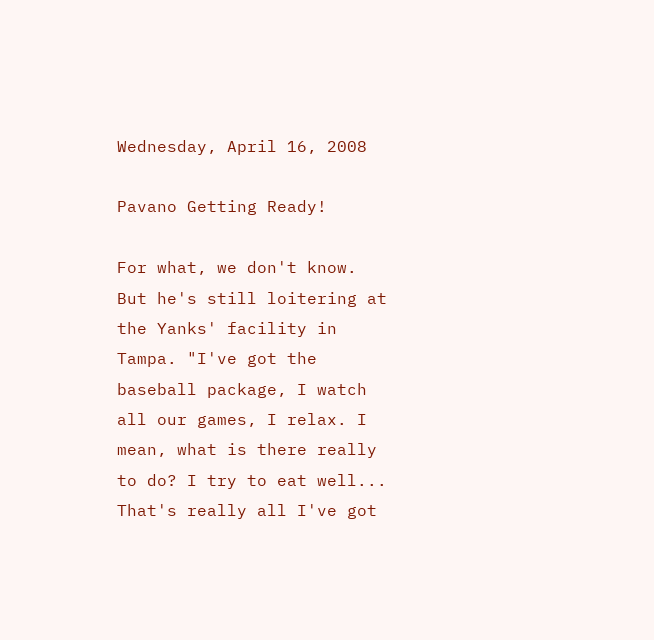Wednesday, April 16, 2008

Pavano Getting Ready!

For what, we don't know. But he's still loitering at the Yanks' facility in Tampa. "I've got the baseball package, I watch all our games, I relax. I mean, what is there really to do? I try to eat well... That's really all I've got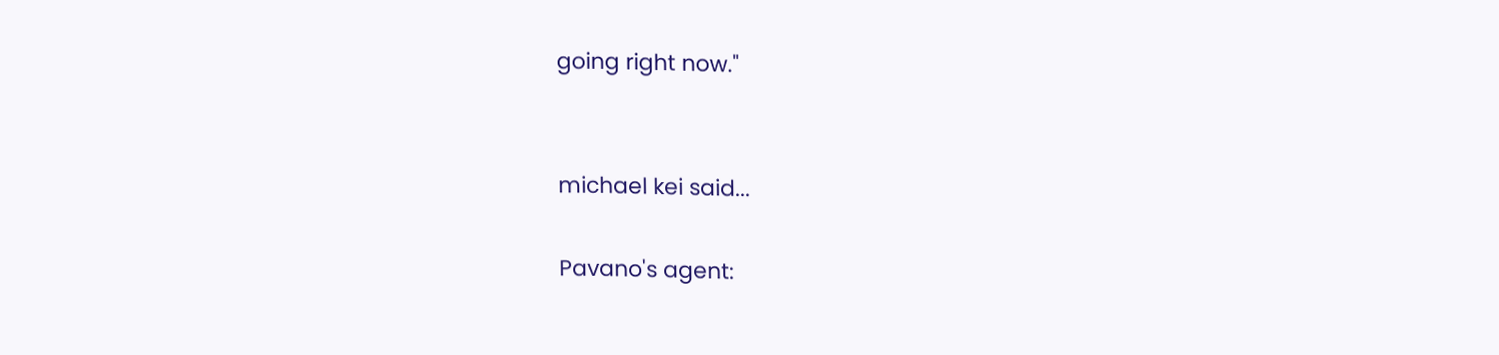going right now."


michael kei said...

Pavano's agent: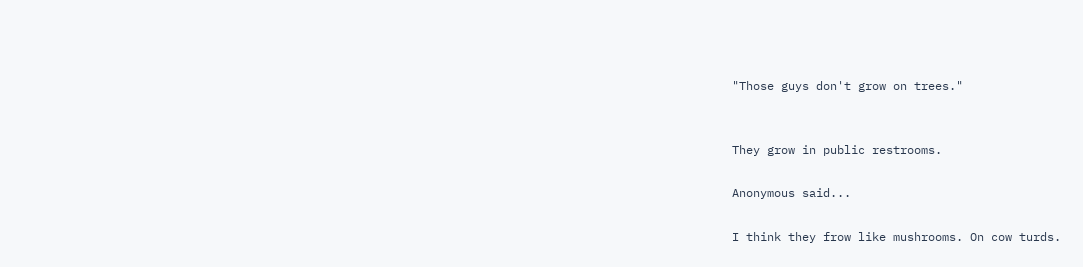"Those guys don't grow on trees."


They grow in public restrooms.

Anonymous said...

I think they frow like mushrooms. On cow turds.